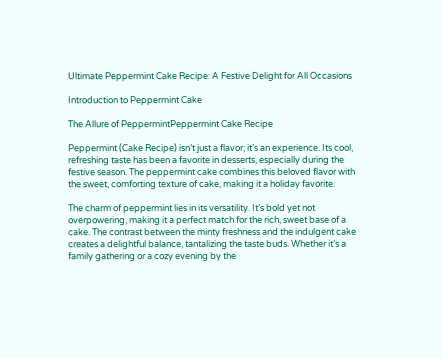Ultimate Peppermint Cake Recipe: A Festive Delight for All Occasions

Introduction to Peppermint Cake

The Allure of PeppermintPeppermint Cake Recipe

Peppermint (Cake Recipe) isn’t just a flavor; it’s an experience. Its cool, refreshing taste has been a favorite in desserts, especially during the festive season. The peppermint cake combines this beloved flavor with the sweet, comforting texture of cake, making it a holiday favorite.

The charm of peppermint lies in its versatility. It’s bold yet not overpowering, making it a perfect match for the rich, sweet base of a cake. The contrast between the minty freshness and the indulgent cake creates a delightful balance, tantalizing the taste buds. Whether it’s a family gathering or a cozy evening by the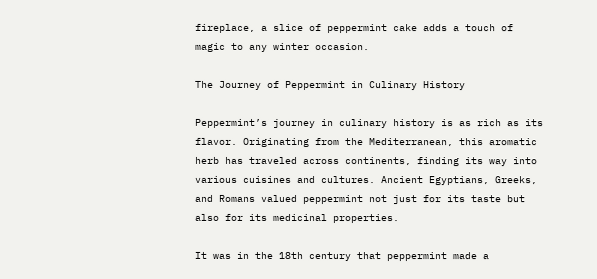fireplace, a slice of peppermint cake adds a touch of magic to any winter occasion.

The Journey of Peppermint in Culinary History

Peppermint’s journey in culinary history is as rich as its flavor. Originating from the Mediterranean, this aromatic herb has traveled across continents, finding its way into various cuisines and cultures. Ancient Egyptians, Greeks, and Romans valued peppermint not just for its taste but also for its medicinal properties.

It was in the 18th century that peppermint made a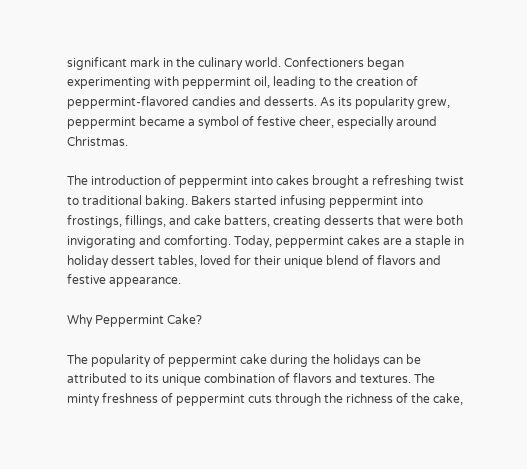significant mark in the culinary world. Confectioners began experimenting with peppermint oil, leading to the creation of peppermint-flavored candies and desserts. As its popularity grew, peppermint became a symbol of festive cheer, especially around Christmas.

The introduction of peppermint into cakes brought a refreshing twist to traditional baking. Bakers started infusing peppermint into frostings, fillings, and cake batters, creating desserts that were both invigorating and comforting. Today, peppermint cakes are a staple in holiday dessert tables, loved for their unique blend of flavors and festive appearance.

Why Peppermint Cake?

The popularity of peppermint cake during the holidays can be attributed to its unique combination of flavors and textures. The minty freshness of peppermint cuts through the richness of the cake,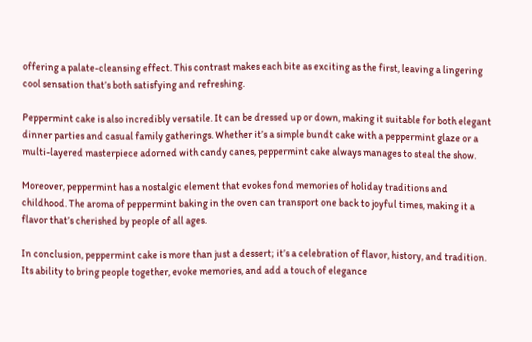offering a palate-cleansing effect. This contrast makes each bite as exciting as the first, leaving a lingering cool sensation that’s both satisfying and refreshing.

Peppermint cake is also incredibly versatile. It can be dressed up or down, making it suitable for both elegant dinner parties and casual family gatherings. Whether it’s a simple bundt cake with a peppermint glaze or a multi-layered masterpiece adorned with candy canes, peppermint cake always manages to steal the show.

Moreover, peppermint has a nostalgic element that evokes fond memories of holiday traditions and childhood. The aroma of peppermint baking in the oven can transport one back to joyful times, making it a flavor that’s cherished by people of all ages.

In conclusion, peppermint cake is more than just a dessert; it’s a celebration of flavor, history, and tradition. Its ability to bring people together, evoke memories, and add a touch of elegance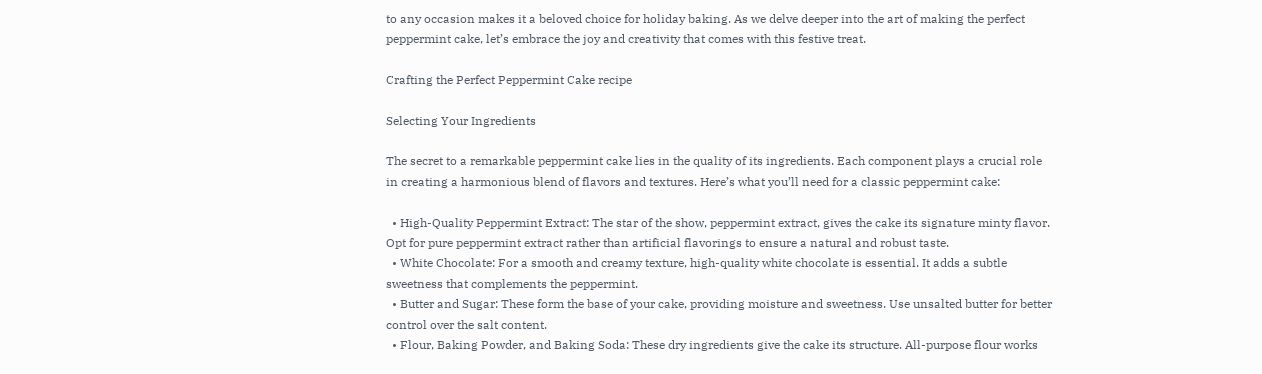to any occasion makes it a beloved choice for holiday baking. As we delve deeper into the art of making the perfect peppermint cake, let’s embrace the joy and creativity that comes with this festive treat.

Crafting the Perfect Peppermint Cake recipe

Selecting Your Ingredients

The secret to a remarkable peppermint cake lies in the quality of its ingredients. Each component plays a crucial role in creating a harmonious blend of flavors and textures. Here’s what you’ll need for a classic peppermint cake:

  • High-Quality Peppermint Extract: The star of the show, peppermint extract, gives the cake its signature minty flavor. Opt for pure peppermint extract rather than artificial flavorings to ensure a natural and robust taste.
  • White Chocolate: For a smooth and creamy texture, high-quality white chocolate is essential. It adds a subtle sweetness that complements the peppermint.
  • Butter and Sugar: These form the base of your cake, providing moisture and sweetness. Use unsalted butter for better control over the salt content.
  • Flour, Baking Powder, and Baking Soda: These dry ingredients give the cake its structure. All-purpose flour works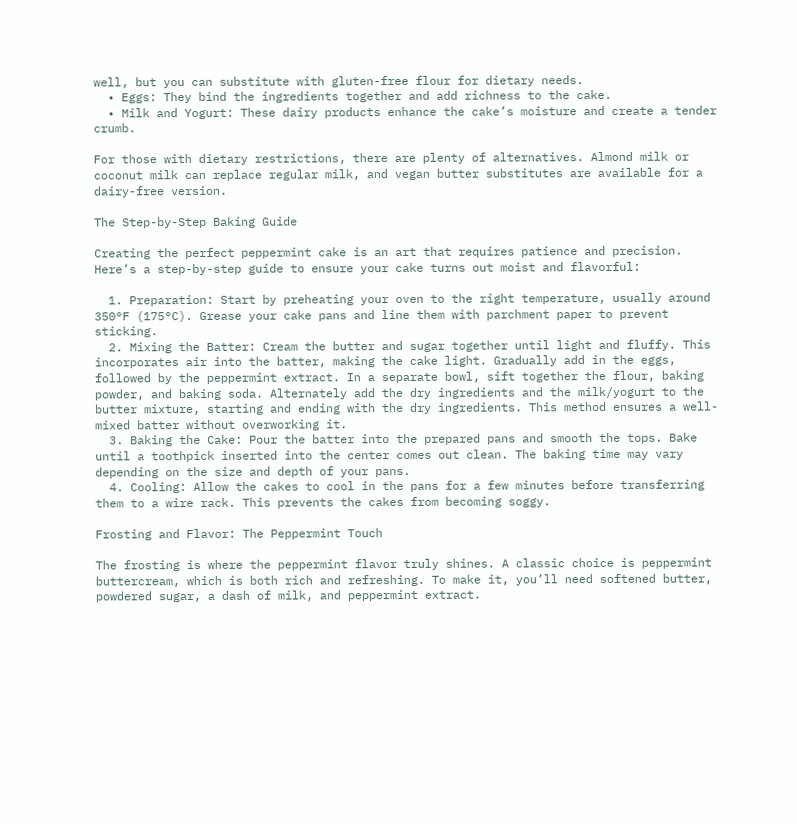well, but you can substitute with gluten-free flour for dietary needs.
  • Eggs: They bind the ingredients together and add richness to the cake.
  • Milk and Yogurt: These dairy products enhance the cake’s moisture and create a tender crumb.

For those with dietary restrictions, there are plenty of alternatives. Almond milk or coconut milk can replace regular milk, and vegan butter substitutes are available for a dairy-free version.

The Step-by-Step Baking Guide

Creating the perfect peppermint cake is an art that requires patience and precision. Here’s a step-by-step guide to ensure your cake turns out moist and flavorful:

  1. Preparation: Start by preheating your oven to the right temperature, usually around 350°F (175°C). Grease your cake pans and line them with parchment paper to prevent sticking.
  2. Mixing the Batter: Cream the butter and sugar together until light and fluffy. This incorporates air into the batter, making the cake light. Gradually add in the eggs, followed by the peppermint extract. In a separate bowl, sift together the flour, baking powder, and baking soda. Alternately add the dry ingredients and the milk/yogurt to the butter mixture, starting and ending with the dry ingredients. This method ensures a well-mixed batter without overworking it.
  3. Baking the Cake: Pour the batter into the prepared pans and smooth the tops. Bake until a toothpick inserted into the center comes out clean. The baking time may vary depending on the size and depth of your pans.
  4. Cooling: Allow the cakes to cool in the pans for a few minutes before transferring them to a wire rack. This prevents the cakes from becoming soggy.

Frosting and Flavor: The Peppermint Touch

The frosting is where the peppermint flavor truly shines. A classic choice is peppermint buttercream, which is both rich and refreshing. To make it, you’ll need softened butter, powdered sugar, a dash of milk, and peppermint extract.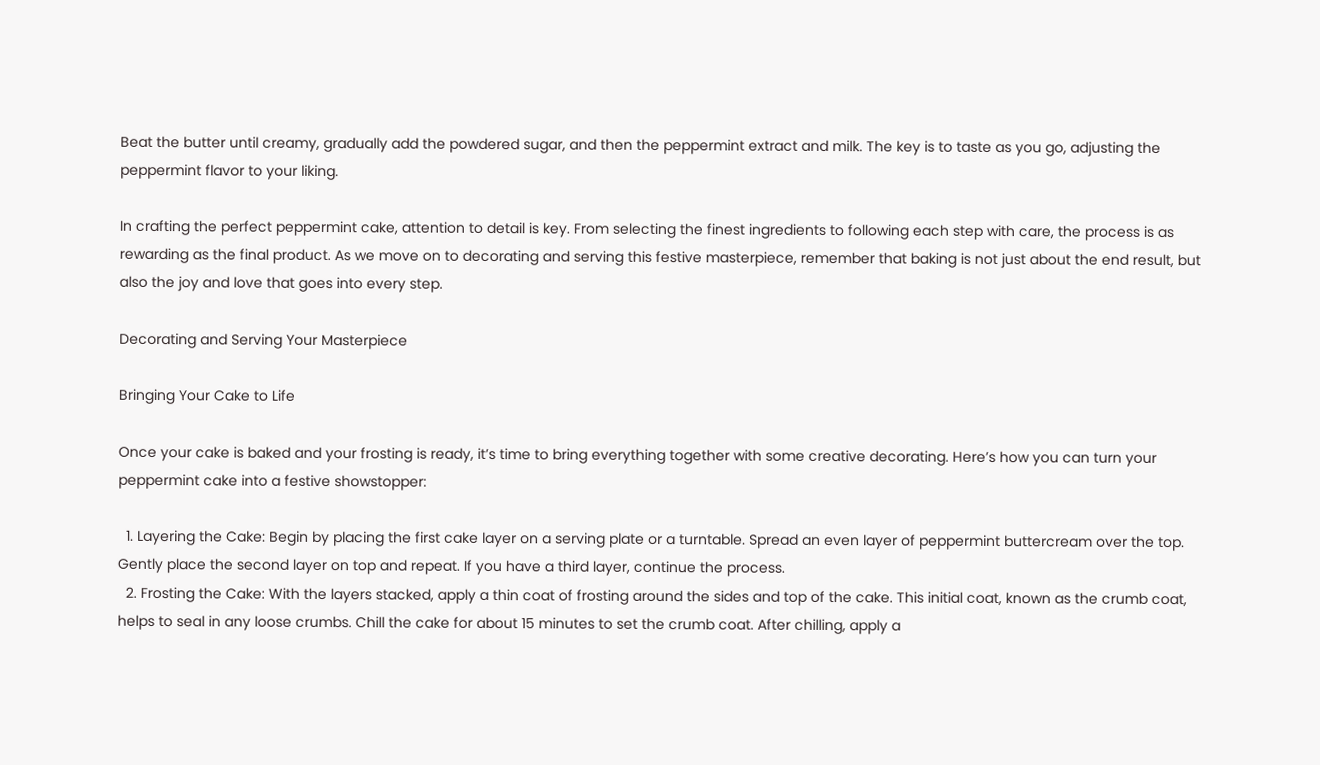Beat the butter until creamy, gradually add the powdered sugar, and then the peppermint extract and milk. The key is to taste as you go, adjusting the peppermint flavor to your liking.

In crafting the perfect peppermint cake, attention to detail is key. From selecting the finest ingredients to following each step with care, the process is as rewarding as the final product. As we move on to decorating and serving this festive masterpiece, remember that baking is not just about the end result, but also the joy and love that goes into every step.

Decorating and Serving Your Masterpiece

Bringing Your Cake to Life

Once your cake is baked and your frosting is ready, it’s time to bring everything together with some creative decorating. Here’s how you can turn your peppermint cake into a festive showstopper:

  1. Layering the Cake: Begin by placing the first cake layer on a serving plate or a turntable. Spread an even layer of peppermint buttercream over the top. Gently place the second layer on top and repeat. If you have a third layer, continue the process.
  2. Frosting the Cake: With the layers stacked, apply a thin coat of frosting around the sides and top of the cake. This initial coat, known as the crumb coat, helps to seal in any loose crumbs. Chill the cake for about 15 minutes to set the crumb coat. After chilling, apply a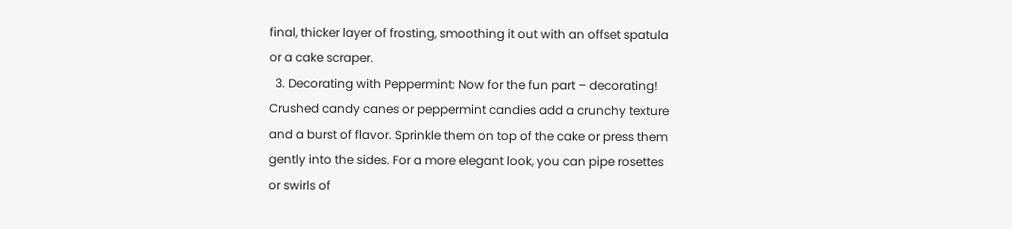final, thicker layer of frosting, smoothing it out with an offset spatula or a cake scraper.
  3. Decorating with Peppermint: Now for the fun part – decorating! Crushed candy canes or peppermint candies add a crunchy texture and a burst of flavor. Sprinkle them on top of the cake or press them gently into the sides. For a more elegant look, you can pipe rosettes or swirls of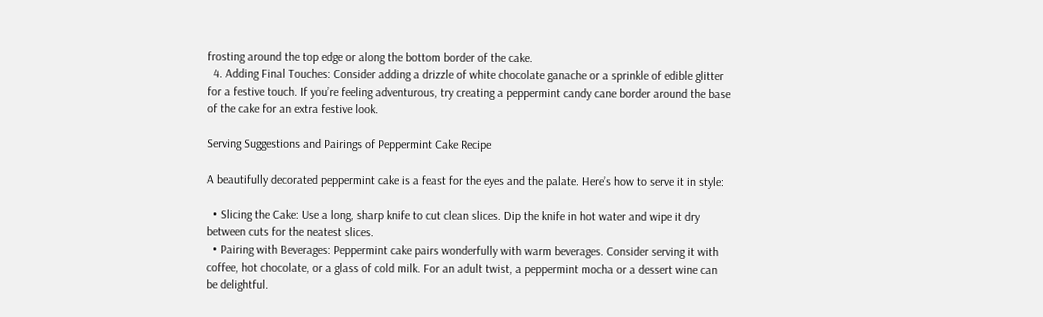frosting around the top edge or along the bottom border of the cake.
  4. Adding Final Touches: Consider adding a drizzle of white chocolate ganache or a sprinkle of edible glitter for a festive touch. If you’re feeling adventurous, try creating a peppermint candy cane border around the base of the cake for an extra festive look.

Serving Suggestions and Pairings of Peppermint Cake Recipe

A beautifully decorated peppermint cake is a feast for the eyes and the palate. Here’s how to serve it in style:

  • Slicing the Cake: Use a long, sharp knife to cut clean slices. Dip the knife in hot water and wipe it dry between cuts for the neatest slices.
  • Pairing with Beverages: Peppermint cake pairs wonderfully with warm beverages. Consider serving it with coffee, hot chocolate, or a glass of cold milk. For an adult twist, a peppermint mocha or a dessert wine can be delightful.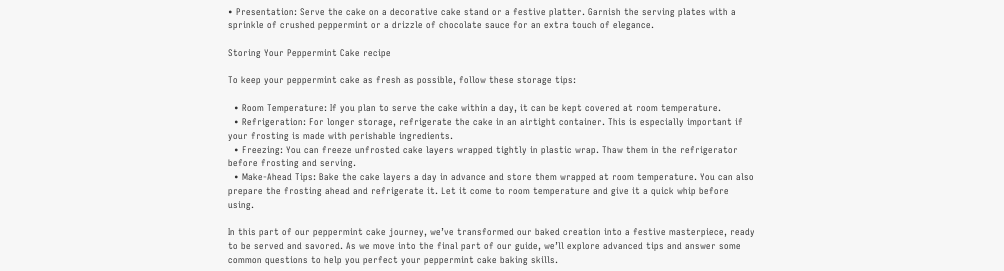• Presentation: Serve the cake on a decorative cake stand or a festive platter. Garnish the serving plates with a sprinkle of crushed peppermint or a drizzle of chocolate sauce for an extra touch of elegance.

Storing Your Peppermint Cake recipe

To keep your peppermint cake as fresh as possible, follow these storage tips:

  • Room Temperature: If you plan to serve the cake within a day, it can be kept covered at room temperature.
  • Refrigeration: For longer storage, refrigerate the cake in an airtight container. This is especially important if your frosting is made with perishable ingredients.
  • Freezing: You can freeze unfrosted cake layers wrapped tightly in plastic wrap. Thaw them in the refrigerator before frosting and serving.
  • Make-Ahead Tips: Bake the cake layers a day in advance and store them wrapped at room temperature. You can also prepare the frosting ahead and refrigerate it. Let it come to room temperature and give it a quick whip before using.

In this part of our peppermint cake journey, we’ve transformed our baked creation into a festive masterpiece, ready to be served and savored. As we move into the final part of our guide, we’ll explore advanced tips and answer some common questions to help you perfect your peppermint cake baking skills.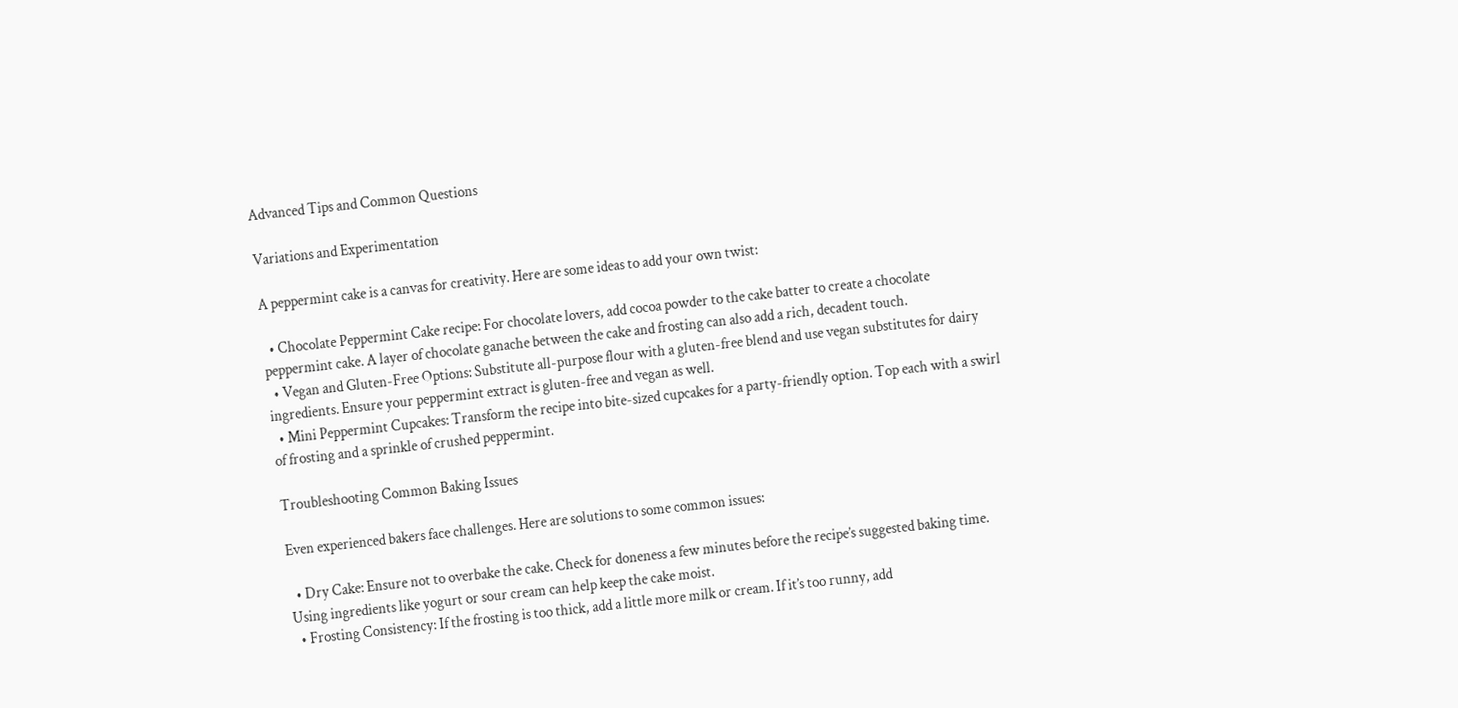Advanced Tips and Common Questions

Variations and Experimentation

A peppermint cake is a canvas for creativity. Here are some ideas to add your own twist:

  • Chocolate Peppermint Cake recipe: For chocolate lovers, add cocoa powder to the cake batter to create a chocolate peppermint cake. A layer of chocolate ganache between the cake and frosting can also add a rich, decadent touch.
  • Vegan and Gluten-Free Options: Substitute all-purpose flour with a gluten-free blend and use vegan substitutes for dairy ingredients. Ensure your peppermint extract is gluten-free and vegan as well.
  • Mini Peppermint Cupcakes: Transform the recipe into bite-sized cupcakes for a party-friendly option. Top each with a swirl of frosting and a sprinkle of crushed peppermint.

Troubleshooting Common Baking Issues

Even experienced bakers face challenges. Here are solutions to some common issues:

  • Dry Cake: Ensure not to overbake the cake. Check for doneness a few minutes before the recipe’s suggested baking time. Using ingredients like yogurt or sour cream can help keep the cake moist.
  • Frosting Consistency: If the frosting is too thick, add a little more milk or cream. If it’s too runny, add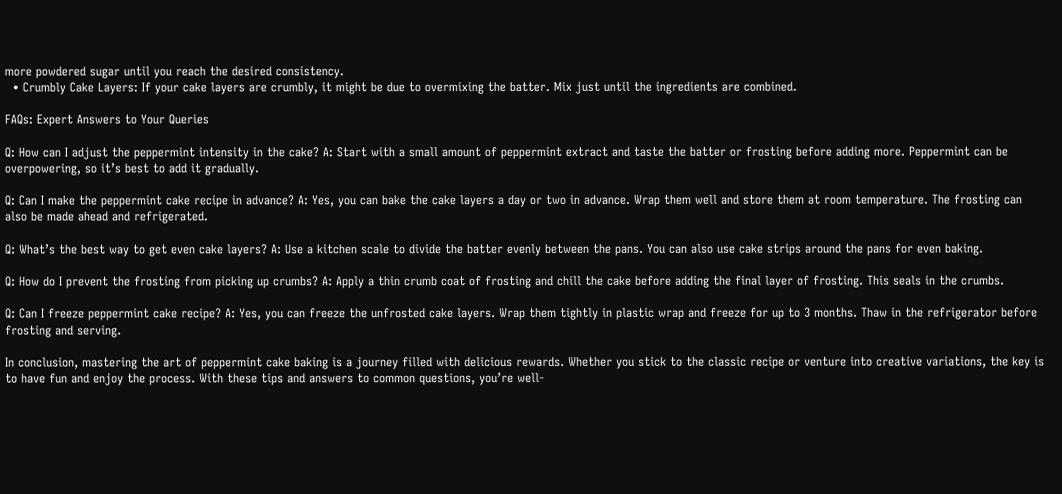more powdered sugar until you reach the desired consistency.
  • Crumbly Cake Layers: If your cake layers are crumbly, it might be due to overmixing the batter. Mix just until the ingredients are combined.

FAQs: Expert Answers to Your Queries

Q: How can I adjust the peppermint intensity in the cake? A: Start with a small amount of peppermint extract and taste the batter or frosting before adding more. Peppermint can be overpowering, so it’s best to add it gradually.

Q: Can I make the peppermint cake recipe in advance? A: Yes, you can bake the cake layers a day or two in advance. Wrap them well and store them at room temperature. The frosting can also be made ahead and refrigerated.

Q: What’s the best way to get even cake layers? A: Use a kitchen scale to divide the batter evenly between the pans. You can also use cake strips around the pans for even baking.

Q: How do I prevent the frosting from picking up crumbs? A: Apply a thin crumb coat of frosting and chill the cake before adding the final layer of frosting. This seals in the crumbs.

Q: Can I freeze peppermint cake recipe? A: Yes, you can freeze the unfrosted cake layers. Wrap them tightly in plastic wrap and freeze for up to 3 months. Thaw in the refrigerator before frosting and serving.

In conclusion, mastering the art of peppermint cake baking is a journey filled with delicious rewards. Whether you stick to the classic recipe or venture into creative variations, the key is to have fun and enjoy the process. With these tips and answers to common questions, you’re well-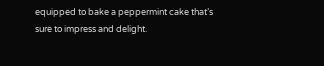equipped to bake a peppermint cake that’s sure to impress and delight.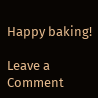Happy baking!

Leave a Comment